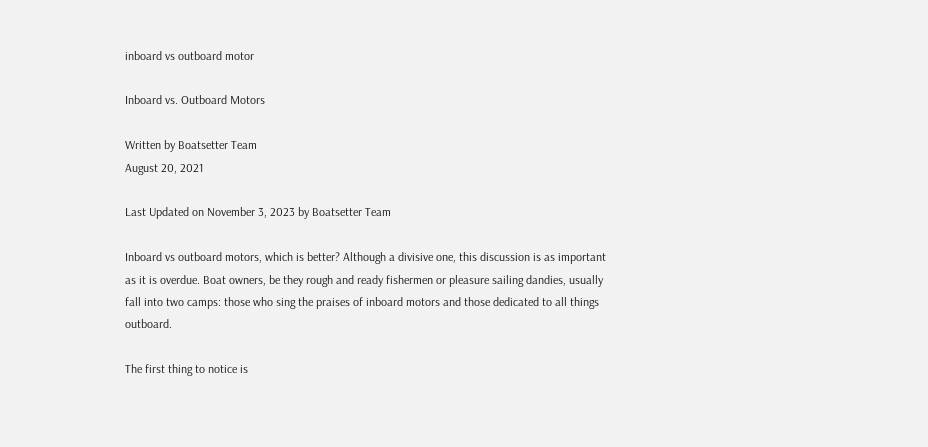inboard vs outboard motor

Inboard vs. Outboard Motors

Written by Boatsetter Team
August 20, 2021

Last Updated on November 3, 2023 by Boatsetter Team

Inboard vs outboard motors, which is better? Although a divisive one, this discussion is as important as it is overdue. Boat owners, be they rough and ready fishermen or pleasure sailing dandies, usually fall into two camps: those who sing the praises of inboard motors and those dedicated to all things outboard.

The first thing to notice is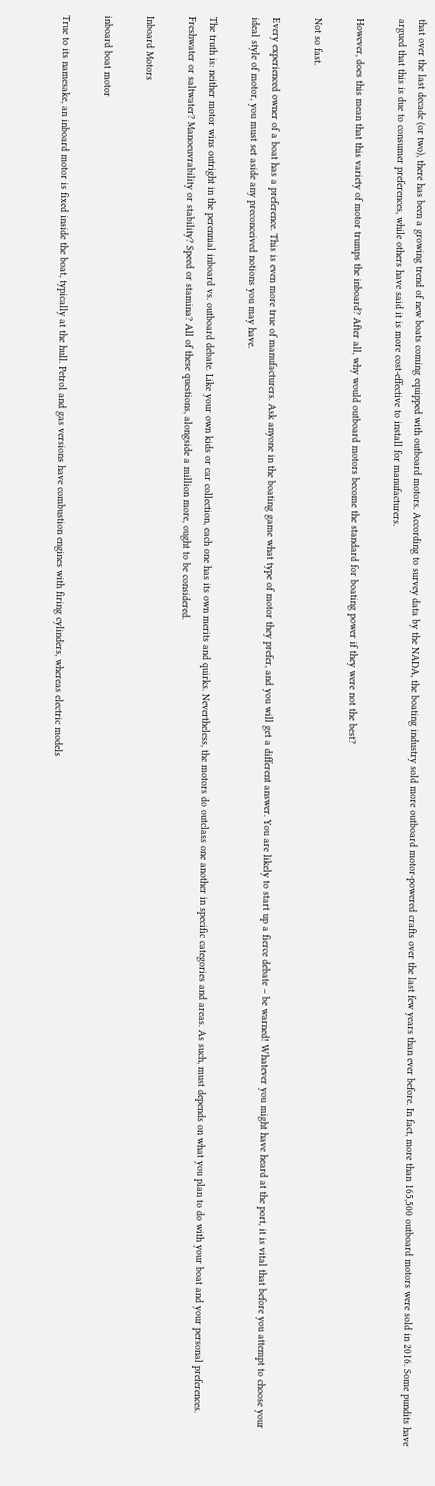that over the last decade (or two), there has been a growing trend of new boats coming equipped with outboard motors. According to survey data by the NADA, the boating industry sold more outboard motor-powered crafts over the last few years than ever before. In fact, more than 165,500 outboard motors were sold in 2016. Some pundits have argued that this is due to consumer preferences, while others have said it is more cost-effective to install for manufacturers.

However, does this mean that this variety of motor trumps the inboard? After all, why would outboard motors become the standard for boating power if they were not the best?

Not so fast.

Every experienced owner of a boat has a preference. This is even more true of manufacturers. Ask anyone in the boating game what type of motor they prefer, and you will get a different answer. You are likely to start up a fierce debate – be warned! Whatever you might have heard at the port, it is vital that before you attempt to choose your ideal style of motor, you must set aside any preconceived notions you may have.

The truth is: neither motor wins outright in the perennial inboard vs. outboard debate. Like your own kids or car collection, each one has its own merits and quirks. Nevertheless, the motors do outclass one another in specific categories and areas. As such, must depends on what you plan to do with your boat and your personal preferences. Freshwater or saltwater? Manoeuvrability or stability? Speed or stamina? All of these questions, alongside a million more, ought to be considered.

Inboard Motors

inboard boat motor

True to its namesake, an inboard motor is fixed inside the boat, typically at the hull. Petrol and gas versions have combustion engines with firing cylinders, whereas electric models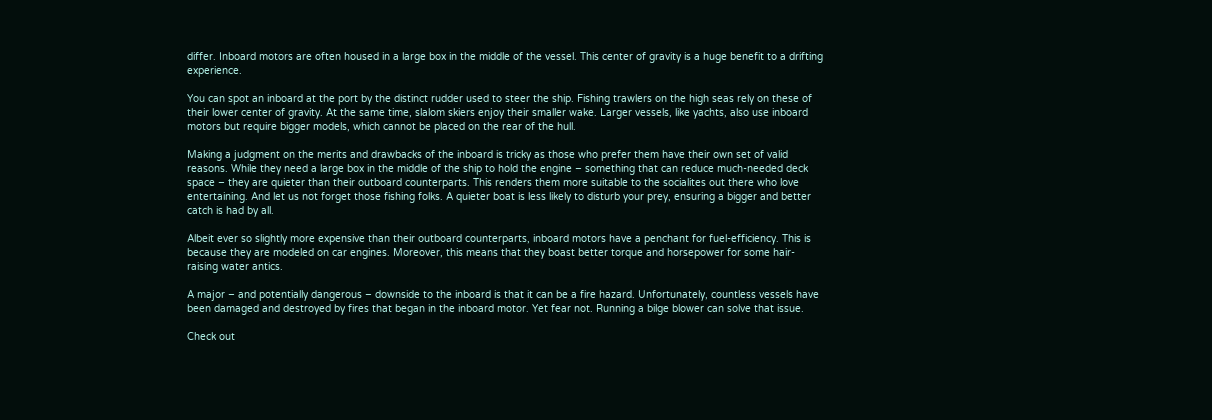differ. Inboard motors are often housed in a large box in the middle of the vessel. This center of gravity is a huge benefit to a drifting experience.

You can spot an inboard at the port by the distinct rudder used to steer the ship. Fishing trawlers on the high seas rely on these of their lower center of gravity. At the same time, slalom skiers enjoy their smaller wake. Larger vessels, like yachts, also use inboard motors but require bigger models, which cannot be placed on the rear of the hull.

Making a judgment on the merits and drawbacks of the inboard is tricky as those who prefer them have their own set of valid reasons. While they need a large box in the middle of the ship to hold the engine – something that can reduce much-needed deck space – they are quieter than their outboard counterparts. This renders them more suitable to the socialites out there who love entertaining. And let us not forget those fishing folks. A quieter boat is less likely to disturb your prey, ensuring a bigger and better catch is had by all.

Albeit ever so slightly more expensive than their outboard counterparts, inboard motors have a penchant for fuel-efficiency. This is because they are modeled on car engines. Moreover, this means that they boast better torque and horsepower for some hair-raising water antics.

A major – and potentially dangerous – downside to the inboard is that it can be a fire hazard. Unfortunately, countless vessels have been damaged and destroyed by fires that began in the inboard motor. Yet fear not. Running a bilge blower can solve that issue.

Check out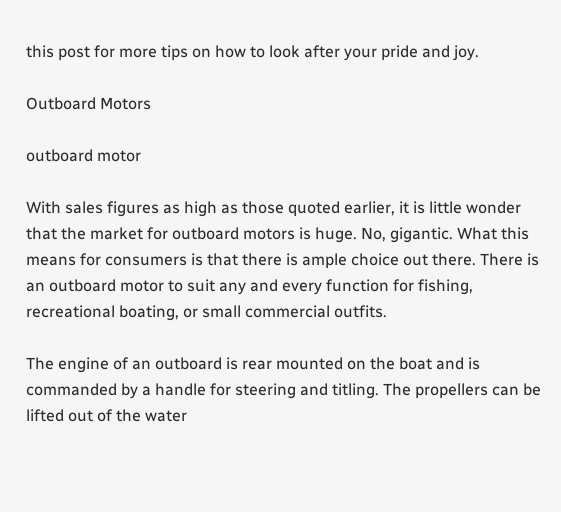this post for more tips on how to look after your pride and joy.

Outboard Motors

outboard motor

With sales figures as high as those quoted earlier, it is little wonder that the market for outboard motors is huge. No, gigantic. What this means for consumers is that there is ample choice out there. There is an outboard motor to suit any and every function for fishing, recreational boating, or small commercial outfits.

The engine of an outboard is rear mounted on the boat and is commanded by a handle for steering and titling. The propellers can be lifted out of the water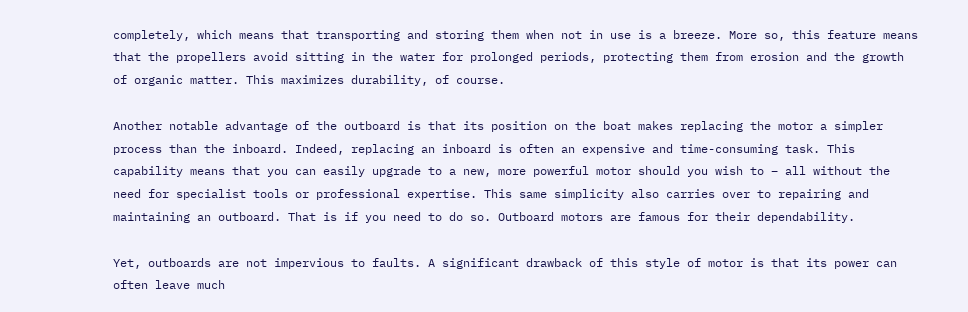completely, which means that transporting and storing them when not in use is a breeze. More so, this feature means that the propellers avoid sitting in the water for prolonged periods, protecting them from erosion and the growth of organic matter. This maximizes durability, of course.

Another notable advantage of the outboard is that its position on the boat makes replacing the motor a simpler process than the inboard. Indeed, replacing an inboard is often an expensive and time-consuming task. This capability means that you can easily upgrade to a new, more powerful motor should you wish to – all without the need for specialist tools or professional expertise. This same simplicity also carries over to repairing and maintaining an outboard. That is if you need to do so. Outboard motors are famous for their dependability.

Yet, outboards are not impervious to faults. A significant drawback of this style of motor is that its power can often leave much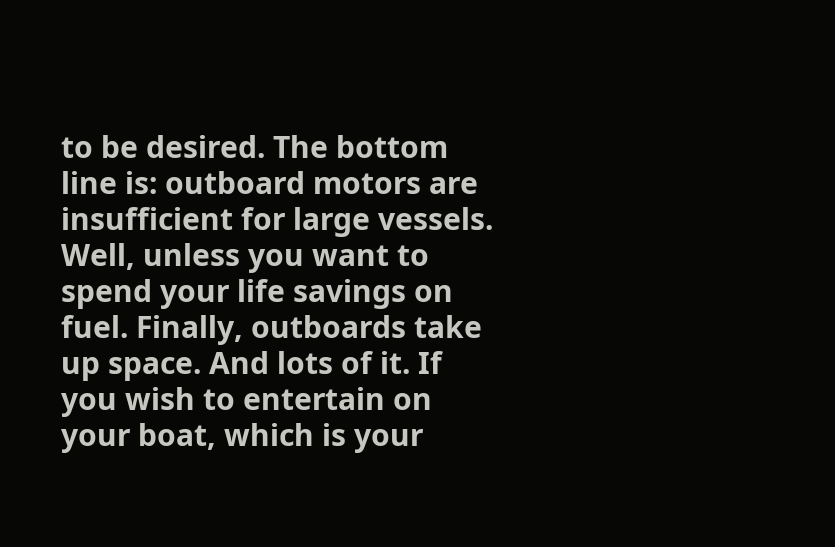to be desired. The bottom line is: outboard motors are insufficient for large vessels. Well, unless you want to spend your life savings on fuel. Finally, outboards take up space. And lots of it. If you wish to entertain on your boat, which is your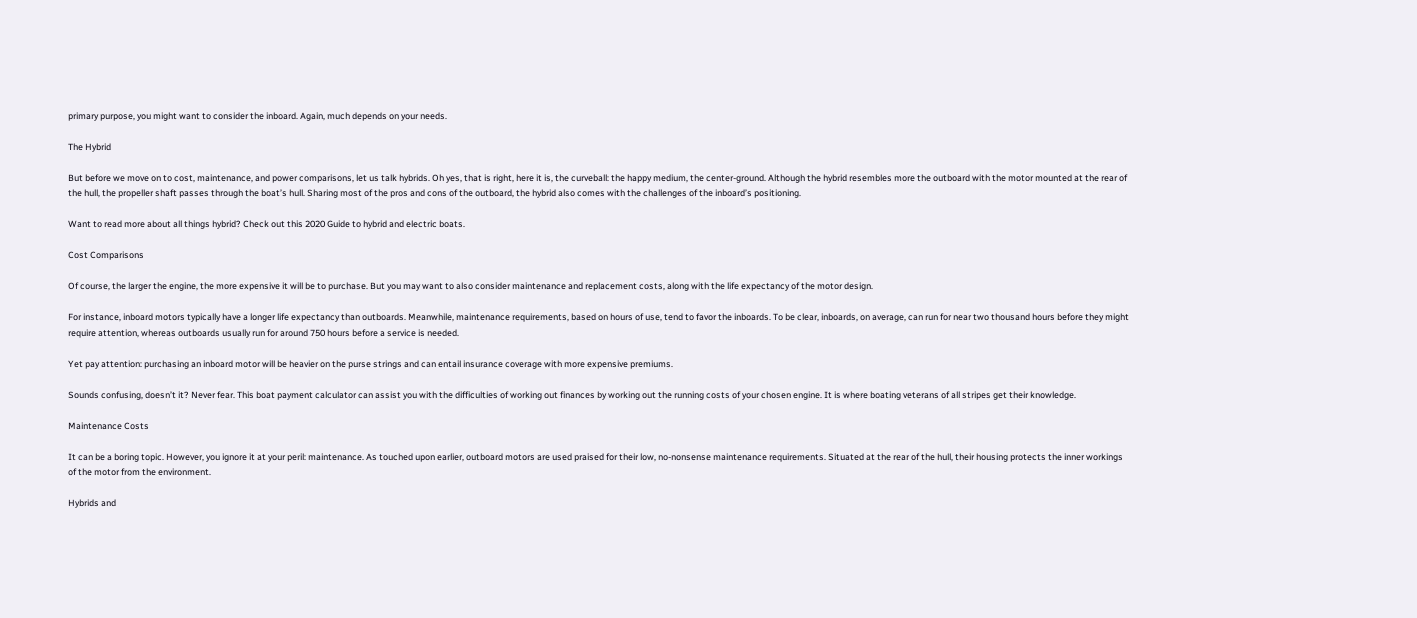primary purpose, you might want to consider the inboard. Again, much depends on your needs.

The Hybrid

But before we move on to cost, maintenance, and power comparisons, let us talk hybrids. Oh yes, that is right, here it is, the curveball: the happy medium, the center-ground. Although the hybrid resembles more the outboard with the motor mounted at the rear of the hull, the propeller shaft passes through the boat’s hull. Sharing most of the pros and cons of the outboard, the hybrid also comes with the challenges of the inboard’s positioning.

Want to read more about all things hybrid? Check out this 2020 Guide to hybrid and electric boats.

Cost Comparisons

Of course, the larger the engine, the more expensive it will be to purchase. But you may want to also consider maintenance and replacement costs, along with the life expectancy of the motor design.

For instance, inboard motors typically have a longer life expectancy than outboards. Meanwhile, maintenance requirements, based on hours of use, tend to favor the inboards. To be clear, inboards, on average, can run for near two thousand hours before they might require attention, whereas outboards usually run for around 750 hours before a service is needed.

Yet pay attention: purchasing an inboard motor will be heavier on the purse strings and can entail insurance coverage with more expensive premiums.

Sounds confusing, doesn’t it? Never fear. This boat payment calculator can assist you with the difficulties of working out finances by working out the running costs of your chosen engine. It is where boating veterans of all stripes get their knowledge.

Maintenance Costs

It can be a boring topic. However, you ignore it at your peril: maintenance. As touched upon earlier, outboard motors are used praised for their low, no-nonsense maintenance requirements. Situated at the rear of the hull, their housing protects the inner workings of the motor from the environment.

Hybrids and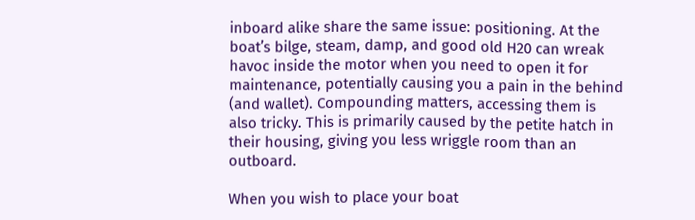inboard alike share the same issue: positioning. At the boat’s bilge, steam, damp, and good old H20 can wreak havoc inside the motor when you need to open it for maintenance, potentially causing you a pain in the behind (and wallet). Compounding matters, accessing them is also tricky. This is primarily caused by the petite hatch in their housing, giving you less wriggle room than an outboard.

When you wish to place your boat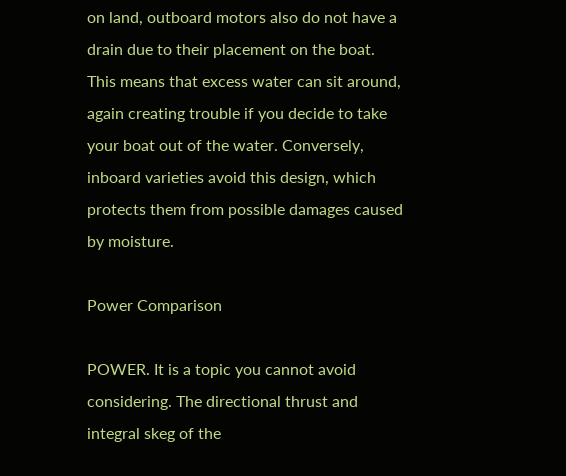on land, outboard motors also do not have a drain due to their placement on the boat. This means that excess water can sit around, again creating trouble if you decide to take your boat out of the water. Conversely, inboard varieties avoid this design, which protects them from possible damages caused by moisture.

Power Comparison

POWER. It is a topic you cannot avoid considering. The directional thrust and integral skeg of the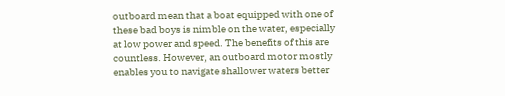outboard mean that a boat equipped with one of these bad boys is nimble on the water, especially at low power and speed. The benefits of this are countless. However, an outboard motor mostly enables you to navigate shallower waters better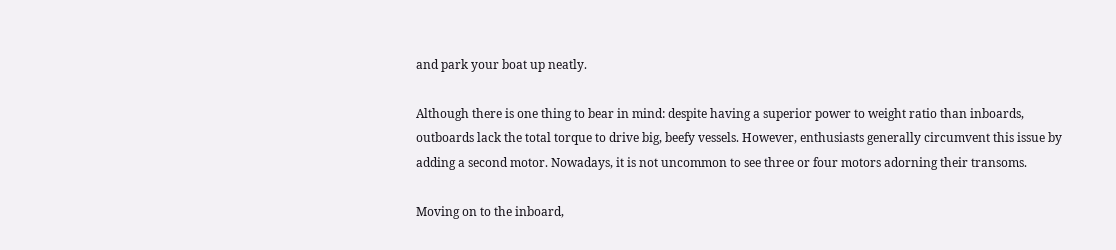and park your boat up neatly.

Although there is one thing to bear in mind: despite having a superior power to weight ratio than inboards, outboards lack the total torque to drive big, beefy vessels. However, enthusiasts generally circumvent this issue by adding a second motor. Nowadays, it is not uncommon to see three or four motors adorning their transoms.

Moving on to the inboard,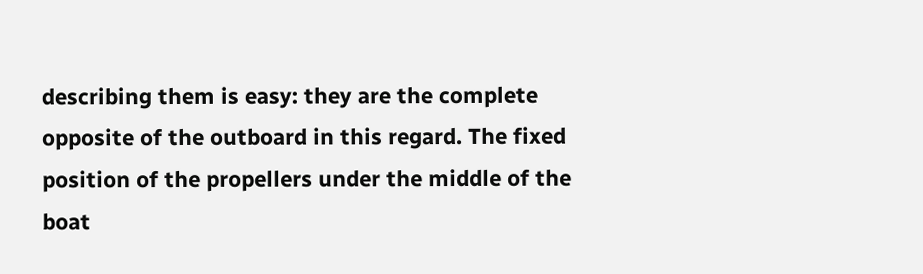describing them is easy: they are the complete opposite of the outboard in this regard. The fixed position of the propellers under the middle of the boat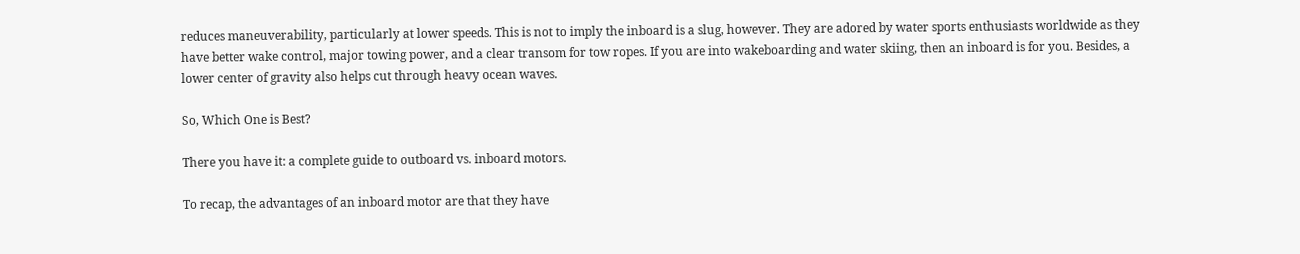reduces maneuverability, particularly at lower speeds. This is not to imply the inboard is a slug, however. They are adored by water sports enthusiasts worldwide as they have better wake control, major towing power, and a clear transom for tow ropes. If you are into wakeboarding and water skiing, then an inboard is for you. Besides, a lower center of gravity also helps cut through heavy ocean waves.

So, Which One is Best?

There you have it: a complete guide to outboard vs. inboard motors.

To recap, the advantages of an inboard motor are that they have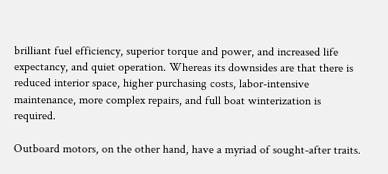brilliant fuel efficiency, superior torque and power, and increased life expectancy, and quiet operation. Whereas its downsides are that there is reduced interior space, higher purchasing costs, labor-intensive maintenance, more complex repairs, and full boat winterization is required.

Outboard motors, on the other hand, have a myriad of sought-after traits.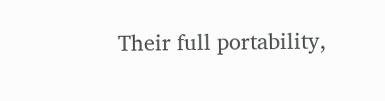Their full portability,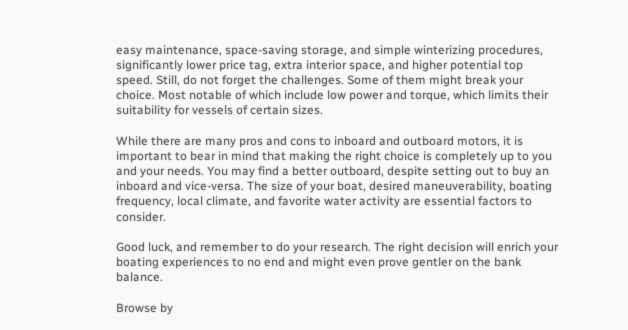easy maintenance, space-saving storage, and simple winterizing procedures, significantly lower price tag, extra interior space, and higher potential top speed. Still, do not forget the challenges. Some of them might break your choice. Most notable of which include low power and torque, which limits their suitability for vessels of certain sizes.

While there are many pros and cons to inboard and outboard motors, it is important to bear in mind that making the right choice is completely up to you and your needs. You may find a better outboard, despite setting out to buy an inboard and vice-versa. The size of your boat, desired maneuverability, boating frequency, local climate, and favorite water activity are essential factors to consider.

Good luck, and remember to do your research. The right decision will enrich your boating experiences to no end and might even prove gentler on the bank balance.

Browse by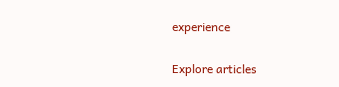experience

Explore articles